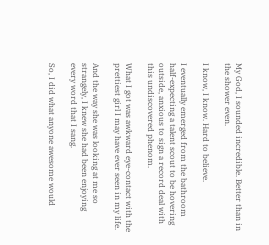My God, I sounded incredible. Better than in the shower even.

I know, I know. Hard to believe.

I eventually emerged from the bathroom half-expecting a talent scout to be hovering outside, anxious to sign a record deal with this undiscovered phenom.

What I got was awkward eye-contact with the prettiest girl I may have ever seen in my life.

And the way she was looking at me so strangely, I knew she had been enjoying every word that I sang.

So, I did what anyone awesome would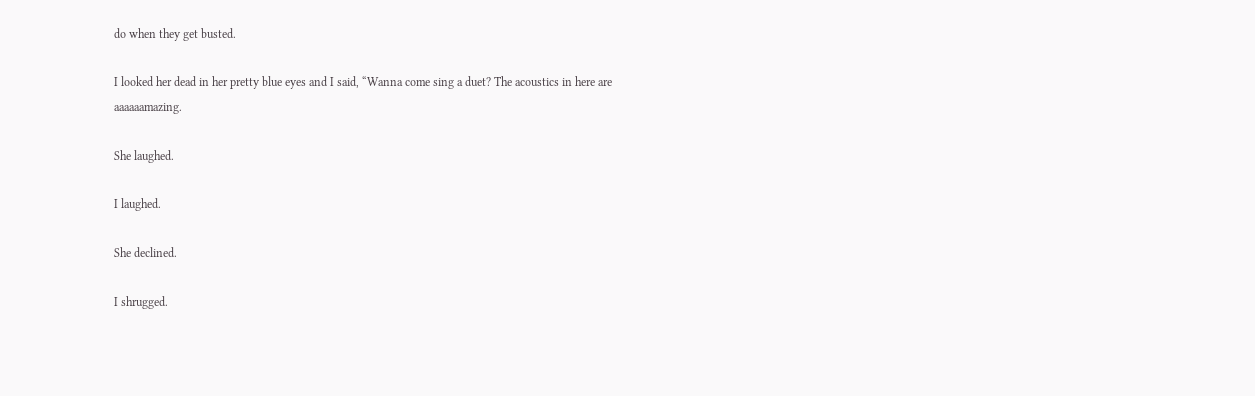do when they get busted.

I looked her dead in her pretty blue eyes and I said, “Wanna come sing a duet? The acoustics in here are aaaaaamazing.

She laughed.

I laughed.

She declined.

I shrugged.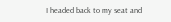I headed back to my seat and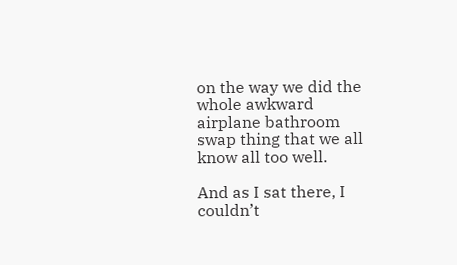on the way we did the whole awkward airplane bathroom swap thing that we all know all too well.

And as I sat there, I couldn’t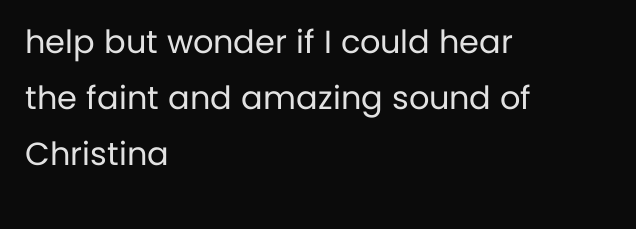help but wonder if I could hear the faint and amazing sound of Christina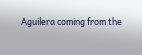Aguilera coming from the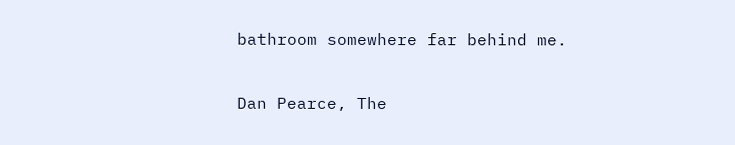bathroom somewhere far behind me.

Dan Pearce, The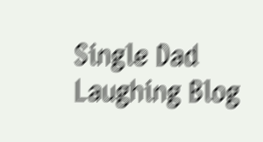Single Dad Laughing Blog